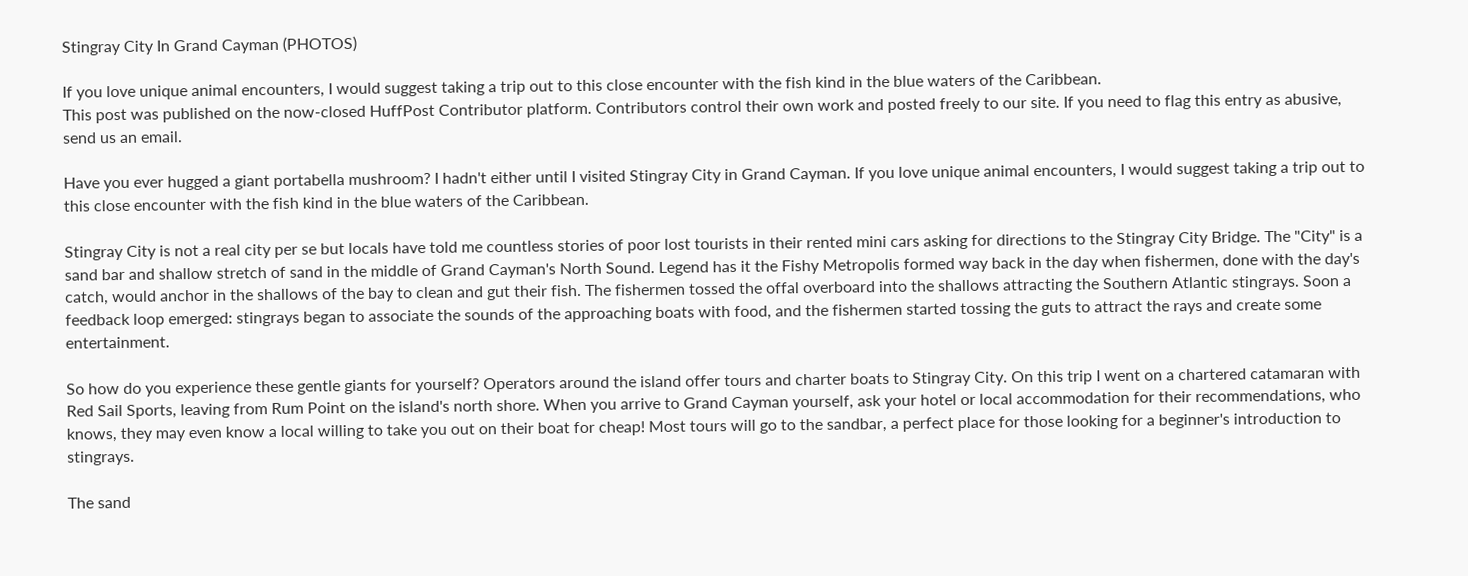Stingray City In Grand Cayman (PHOTOS)

If you love unique animal encounters, I would suggest taking a trip out to this close encounter with the fish kind in the blue waters of the Caribbean.
This post was published on the now-closed HuffPost Contributor platform. Contributors control their own work and posted freely to our site. If you need to flag this entry as abusive, send us an email.

Have you ever hugged a giant portabella mushroom? I hadn't either until I visited Stingray City in Grand Cayman. If you love unique animal encounters, I would suggest taking a trip out to this close encounter with the fish kind in the blue waters of the Caribbean.

Stingray City is not a real city per se but locals have told me countless stories of poor lost tourists in their rented mini cars asking for directions to the Stingray City Bridge. The "City" is a sand bar and shallow stretch of sand in the middle of Grand Cayman's North Sound. Legend has it the Fishy Metropolis formed way back in the day when fishermen, done with the day's catch, would anchor in the shallows of the bay to clean and gut their fish. The fishermen tossed the offal overboard into the shallows attracting the Southern Atlantic stingrays. Soon a feedback loop emerged: stingrays began to associate the sounds of the approaching boats with food, and the fishermen started tossing the guts to attract the rays and create some entertainment.

So how do you experience these gentle giants for yourself? Operators around the island offer tours and charter boats to Stingray City. On this trip I went on a chartered catamaran with Red Sail Sports, leaving from Rum Point on the island's north shore. When you arrive to Grand Cayman yourself, ask your hotel or local accommodation for their recommendations, who knows, they may even know a local willing to take you out on their boat for cheap! Most tours will go to the sandbar, a perfect place for those looking for a beginner's introduction to stingrays.

The sand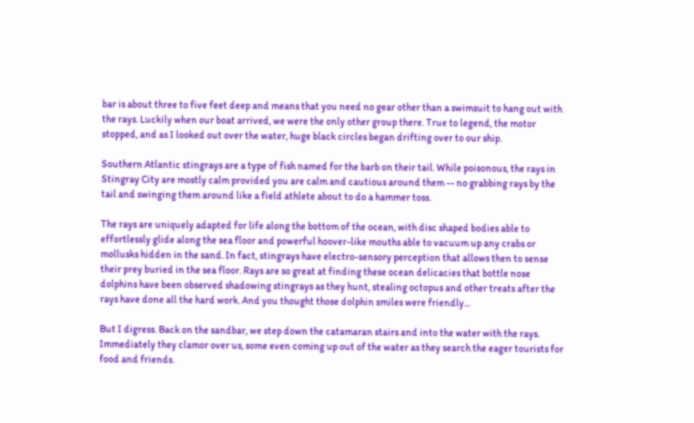bar is about three to five feet deep and means that you need no gear other than a swimsuit to hang out with the rays. Luckily when our boat arrived, we were the only other group there. True to legend, the motor stopped, and as I looked out over the water, huge black circles began drifting over to our ship.

Southern Atlantic stingrays are a type of fish named for the barb on their tail. While poisonous, the rays in Stingray City are mostly calm provided you are calm and cautious around them -- no grabbing rays by the tail and swinging them around like a field athlete about to do a hammer toss.

The rays are uniquely adapted for life along the bottom of the ocean, with disc shaped bodies able to effortlessly glide along the sea floor and powerful hoover-like mouths able to vacuum up any crabs or mollusks hidden in the sand. In fact, stingrays have electro-sensory perception that allows then to sense their prey buried in the sea floor. Rays are so great at finding these ocean delicacies that bottle nose dolphins have been observed shadowing stingrays as they hunt, stealing octopus and other treats after the rays have done all the hard work. And you thought those dolphin smiles were friendly...

But I digress. Back on the sandbar, we step down the catamaran stairs and into the water with the rays. Immediately they clamor over us, some even coming up out of the water as they search the eager tourists for food and friends.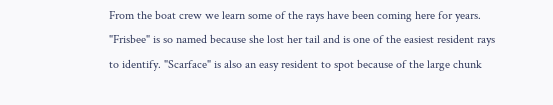From the boat crew we learn some of the rays have been coming here for years. "Frisbee" is so named because she lost her tail and is one of the easiest resident rays to identify. "Scarface" is also an easy resident to spot because of the large chunk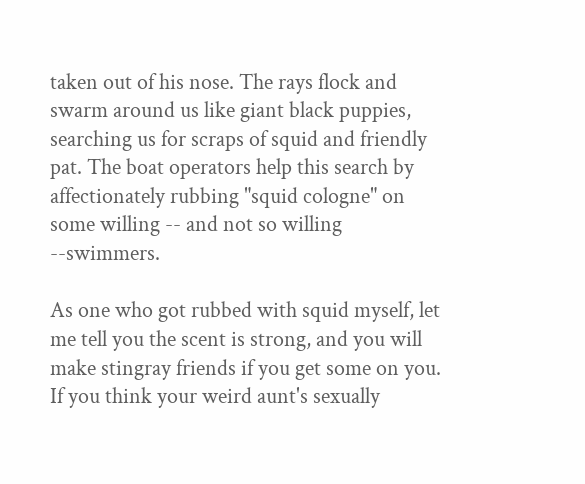taken out of his nose. The rays flock and swarm around us like giant black puppies, searching us for scraps of squid and friendly pat. The boat operators help this search by affectionately rubbing "squid cologne" on some willing -- and not so willing --swimmers.

As one who got rubbed with squid myself, let me tell you the scent is strong, and you will make stingray friends if you get some on you. If you think your weird aunt's sexually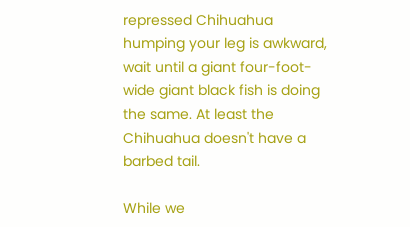repressed Chihuahua humping your leg is awkward, wait until a giant four-foot-wide giant black fish is doing the same. At least the Chihuahua doesn't have a barbed tail.

While we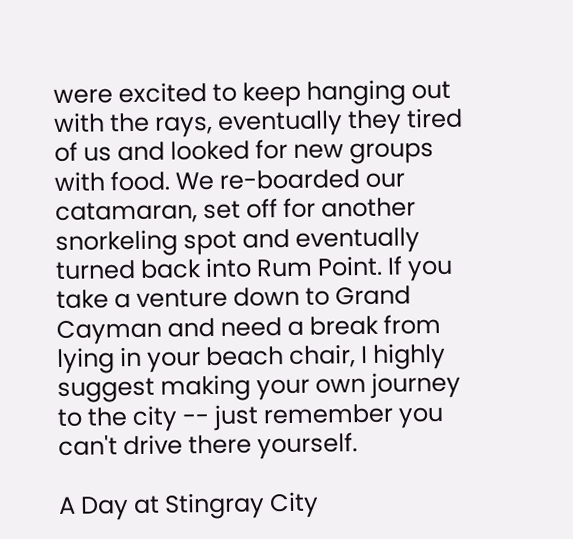were excited to keep hanging out with the rays, eventually they tired of us and looked for new groups with food. We re-boarded our catamaran, set off for another snorkeling spot and eventually turned back into Rum Point. If you take a venture down to Grand Cayman and need a break from lying in your beach chair, I highly suggest making your own journey to the city -- just remember you can't drive there yourself.

A Day at Stingray City